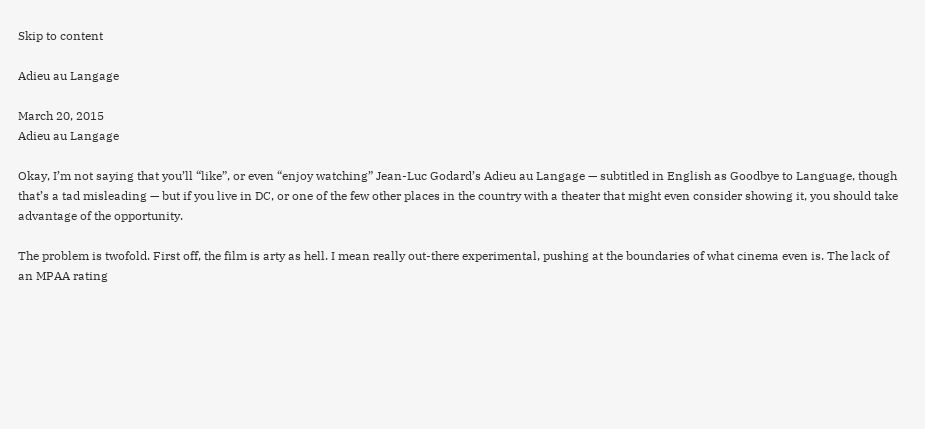Skip to content

Adieu au Langage

March 20, 2015
Adieu au Langage

Okay, I’m not saying that you’ll “like”, or even “enjoy watching” Jean-Luc Godard’s Adieu au Langage — subtitled in English as Goodbye to Language, though that’s a tad misleading — but if you live in DC, or one of the few other places in the country with a theater that might even consider showing it, you should take advantage of the opportunity.

The problem is twofold. First off, the film is arty as hell. I mean really out-there experimental, pushing at the boundaries of what cinema even is. The lack of an MPAA rating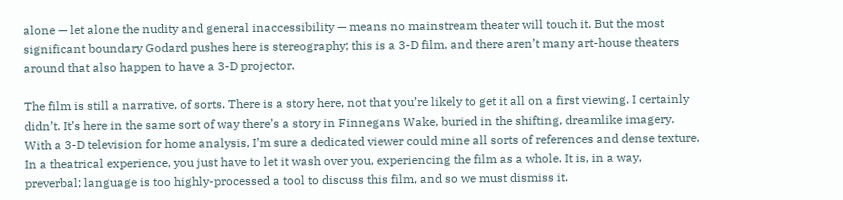alone — let alone the nudity and general inaccessibility — means no mainstream theater will touch it. But the most significant boundary Godard pushes here is stereography; this is a 3-D film, and there aren’t many art-house theaters around that also happen to have a 3-D projector.

The film is still a narrative, of sorts. There is a story here, not that you’re likely to get it all on a first viewing. I certainly didn’t. It’s here in the same sort of way there’s a story in Finnegans Wake, buried in the shifting, dreamlike imagery. With a 3-D television for home analysis, I’m sure a dedicated viewer could mine all sorts of references and dense texture. In a theatrical experience, you just have to let it wash over you, experiencing the film as a whole. It is, in a way, preverbal; language is too highly-processed a tool to discuss this film, and so we must dismiss it.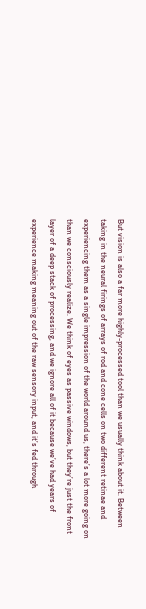But vision is also a far more highly-processed tool than we usually think about it. Between taking in the neural firings of arrays of rod and cone cells on two different retinae and experiencing them as a single impression of the world around us, there’s a lot more going on than we consciously realize. We think of eyes as passive windows, but they’re just the front layer of a deep stack of processing, and we ignore all of it because we’ve had years of experience making meaning out of the raw sensory input, and it’s fed through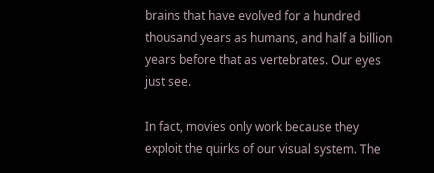brains that have evolved for a hundred thousand years as humans, and half a billion years before that as vertebrates. Our eyes just see.

In fact, movies only work because they exploit the quirks of our visual system. The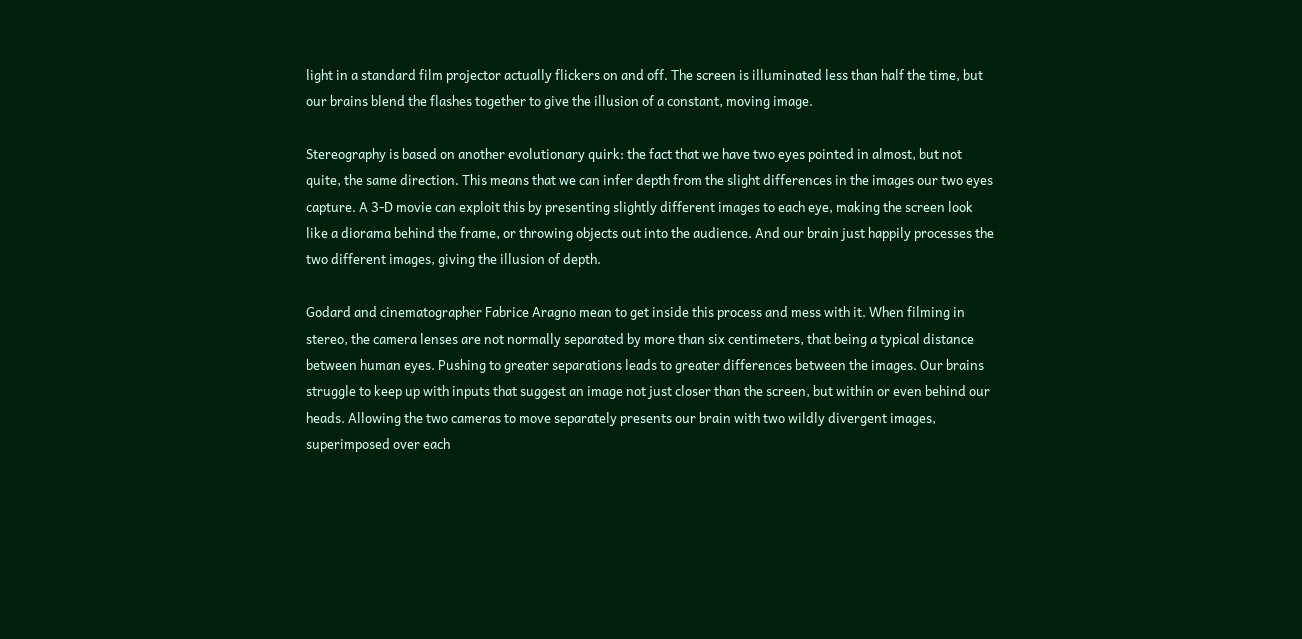light in a standard film projector actually flickers on and off. The screen is illuminated less than half the time, but our brains blend the flashes together to give the illusion of a constant, moving image.

Stereography is based on another evolutionary quirk: the fact that we have two eyes pointed in almost, but not quite, the same direction. This means that we can infer depth from the slight differences in the images our two eyes capture. A 3-D movie can exploit this by presenting slightly different images to each eye, making the screen look like a diorama behind the frame, or throwing objects out into the audience. And our brain just happily processes the two different images, giving the illusion of depth.

Godard and cinematographer Fabrice Aragno mean to get inside this process and mess with it. When filming in stereo, the camera lenses are not normally separated by more than six centimeters, that being a typical distance between human eyes. Pushing to greater separations leads to greater differences between the images. Our brains struggle to keep up with inputs that suggest an image not just closer than the screen, but within or even behind our heads. Allowing the two cameras to move separately presents our brain with two wildly divergent images, superimposed over each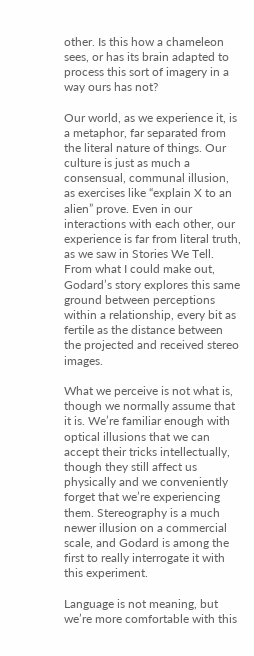other. Is this how a chameleon sees, or has its brain adapted to process this sort of imagery in a way ours has not?

Our world, as we experience it, is a metaphor, far separated from the literal nature of things. Our culture is just as much a consensual, communal illusion, as exercises like “explain X to an alien” prove. Even in our interactions with each other, our experience is far from literal truth, as we saw in Stories We Tell. From what I could make out, Godard’s story explores this same ground between perceptions within a relationship, every bit as fertile as the distance between the projected and received stereo images.

What we perceive is not what is, though we normally assume that it is. We’re familiar enough with optical illusions that we can accept their tricks intellectually, though they still affect us physically and we conveniently forget that we’re experiencing them. Stereography is a much newer illusion on a commercial scale, and Godard is among the first to really interrogate it with this experiment.

Language is not meaning, but we’re more comfortable with this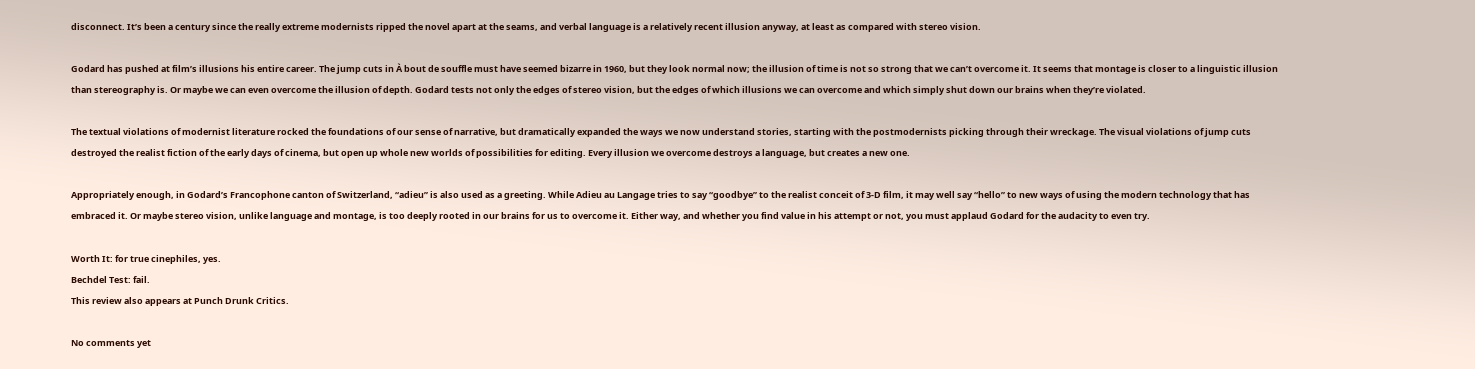disconnect. It’s been a century since the really extreme modernists ripped the novel apart at the seams, and verbal language is a relatively recent illusion anyway, at least as compared with stereo vision.

Godard has pushed at film’s illusions his entire career. The jump cuts in À bout de souffle must have seemed bizarre in 1960, but they look normal now; the illusion of time is not so strong that we can’t overcome it. It seems that montage is closer to a linguistic illusion than stereography is. Or maybe we can even overcome the illusion of depth. Godard tests not only the edges of stereo vision, but the edges of which illusions we can overcome and which simply shut down our brains when they’re violated.

The textual violations of modernist literature rocked the foundations of our sense of narrative, but dramatically expanded the ways we now understand stories, starting with the postmodernists picking through their wreckage. The visual violations of jump cuts destroyed the realist fiction of the early days of cinema, but open up whole new worlds of possibilities for editing. Every illusion we overcome destroys a language, but creates a new one.

Appropriately enough, in Godard’s Francophone canton of Switzerland, “adieu” is also used as a greeting. While Adieu au Langage tries to say “goodbye” to the realist conceit of 3-D film, it may well say “hello” to new ways of using the modern technology that has embraced it. Or maybe stereo vision, unlike language and montage, is too deeply rooted in our brains for us to overcome it. Either way, and whether you find value in his attempt or not, you must applaud Godard for the audacity to even try.

Worth It: for true cinephiles, yes.
Bechdel Test: fail.
This review also appears at Punch Drunk Critics.

No comments yet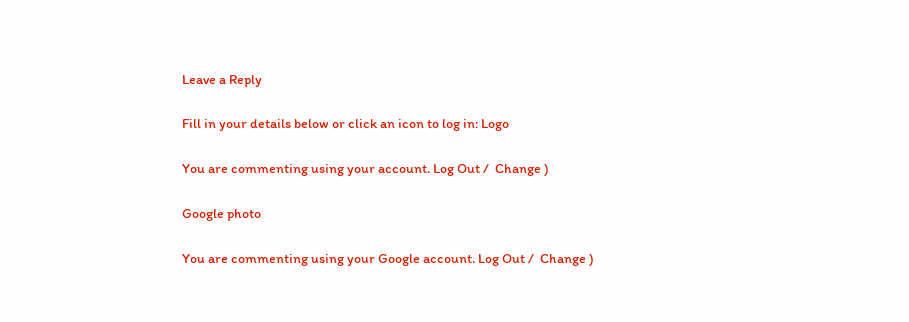Leave a Reply

Fill in your details below or click an icon to log in: Logo

You are commenting using your account. Log Out /  Change )

Google photo

You are commenting using your Google account. Log Out /  Change )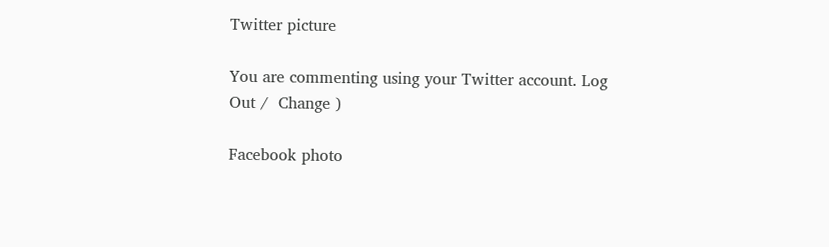Twitter picture

You are commenting using your Twitter account. Log Out /  Change )

Facebook photo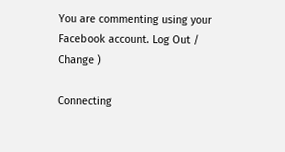You are commenting using your Facebook account. Log Out /  Change )

Connecting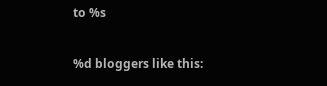to %s

%d bloggers like this: